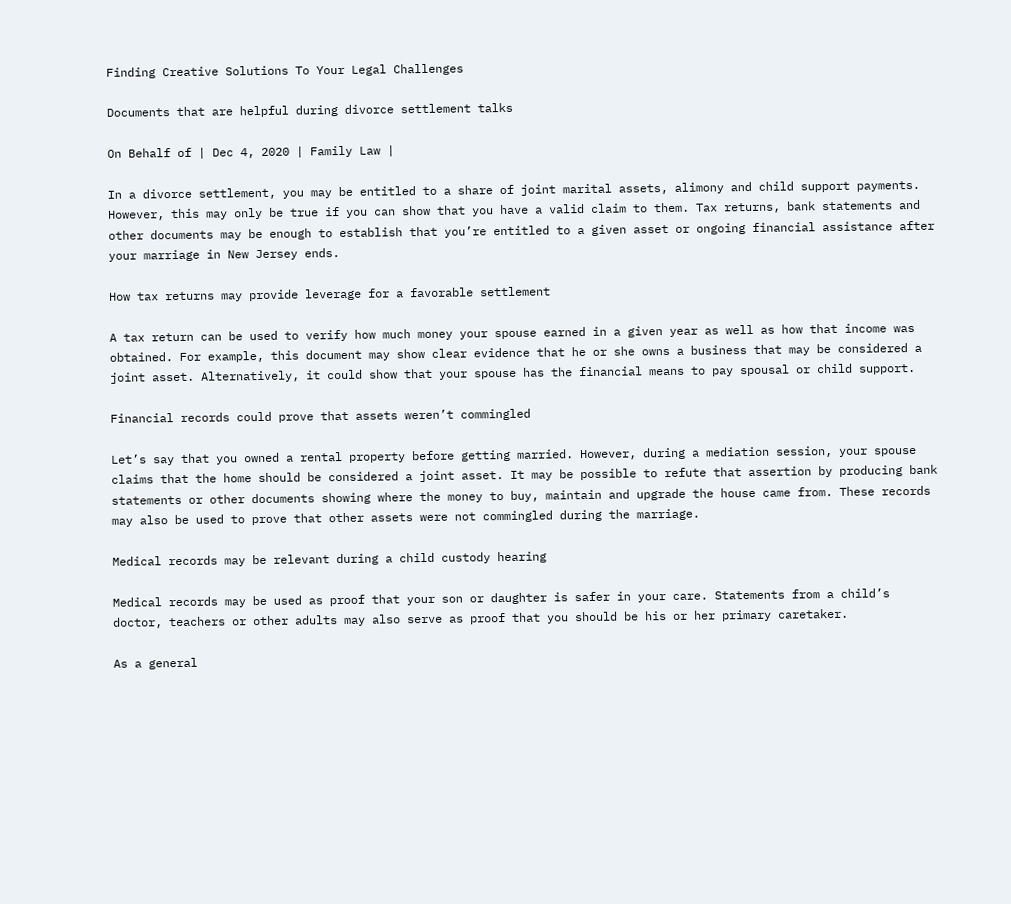Finding Creative Solutions To Your Legal Challenges

Documents that are helpful during divorce settlement talks

On Behalf of | Dec 4, 2020 | Family Law |

In a divorce settlement, you may be entitled to a share of joint marital assets, alimony and child support payments. However, this may only be true if you can show that you have a valid claim to them. Tax returns, bank statements and other documents may be enough to establish that you’re entitled to a given asset or ongoing financial assistance after your marriage in New Jersey ends.

How tax returns may provide leverage for a favorable settlement

A tax return can be used to verify how much money your spouse earned in a given year as well as how that income was obtained. For example, this document may show clear evidence that he or she owns a business that may be considered a joint asset. Alternatively, it could show that your spouse has the financial means to pay spousal or child support.

Financial records could prove that assets weren’t commingled

Let’s say that you owned a rental property before getting married. However, during a mediation session, your spouse claims that the home should be considered a joint asset. It may be possible to refute that assertion by producing bank statements or other documents showing where the money to buy, maintain and upgrade the house came from. These records may also be used to prove that other assets were not commingled during the marriage.

Medical records may be relevant during a child custody hearing

Medical records may be used as proof that your son or daughter is safer in your care. Statements from a child’s doctor, teachers or other adults may also serve as proof that you should be his or her primary caretaker.

As a general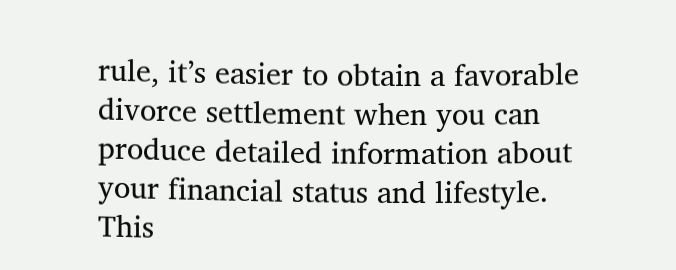rule, it’s easier to obtain a favorable divorce settlement when you can produce detailed information about your financial status and lifestyle. This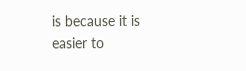is because it is easier to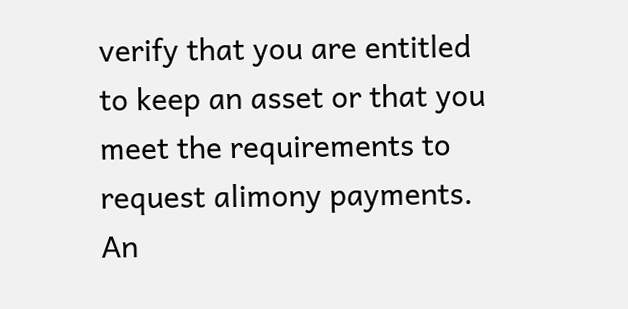verify that you are entitled to keep an asset or that you meet the requirements to request alimony payments. An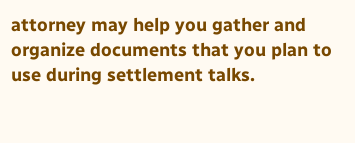attorney may help you gather and organize documents that you plan to use during settlement talks.